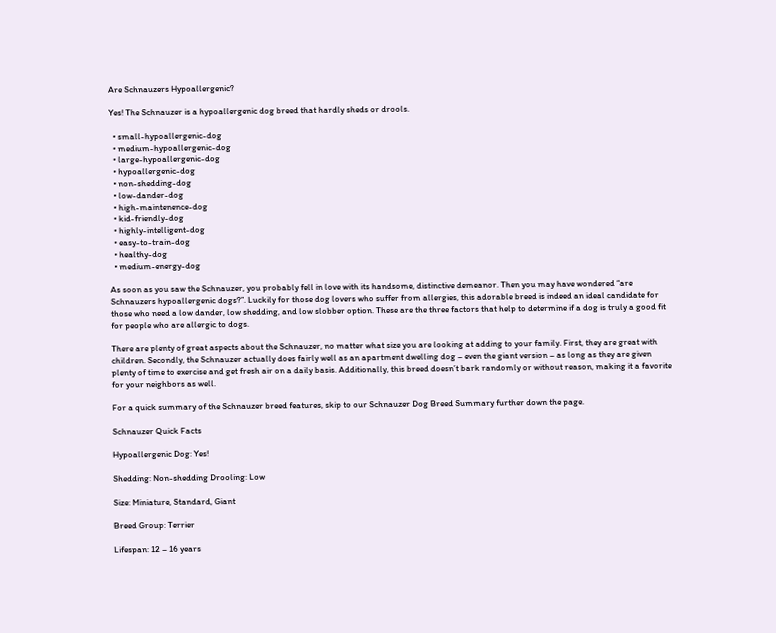Are Schnauzers Hypoallergenic?

Yes! The Schnauzer is a hypoallergenic dog breed that hardly sheds or drools.

  • small-hypoallergenic-dog
  • medium-hypoallergenic-dog
  • large-hypoallergenic-dog
  • hypoallergenic-dog
  • non-shedding-dog
  • low-dander-dog
  • high-maintenence-dog
  • kid-friendly-dog
  • highly-intelligent-dog
  • easy-to-train-dog
  • healthy-dog
  • medium-energy-dog

As soon as you saw the Schnauzer, you probably fell in love with its handsome, distinctive demeanor. Then you may have wondered “are Schnauzers hypoallergenic dogs?”. Luckily for those dog lovers who suffer from allergies, this adorable breed is indeed an ideal candidate for those who need a low dander, low shedding, and low slobber option. These are the three factors that help to determine if a dog is truly a good fit for people who are allergic to dogs.

There are plenty of great aspects about the Schnauzer, no matter what size you are looking at adding to your family. First, they are great with children. Secondly, the Schnauzer actually does fairly well as an apartment dwelling dog – even the giant version – as long as they are given plenty of time to exercise and get fresh air on a daily basis. Additionally, this breed doesn’t bark randomly or without reason, making it a favorite for your neighbors as well.

For a quick summary of the Schnauzer breed features, skip to our Schnauzer Dog Breed Summary further down the page.

Schnauzer Quick Facts

Hypoallergenic Dog: Yes!

Shedding: Non-shedding Drooling: Low

Size: Miniature, Standard, Giant

Breed Group: Terrier

Lifespan: 12 – 16 years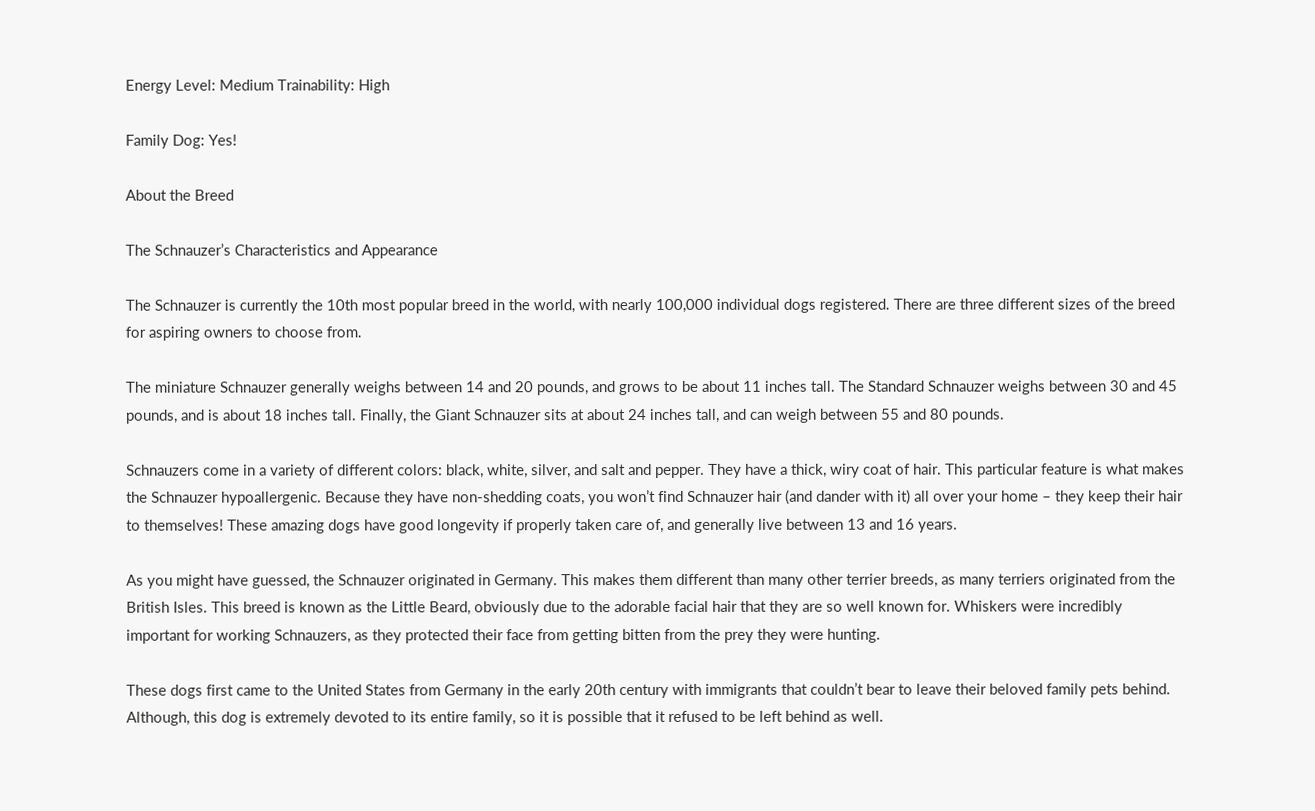Energy Level: Medium Trainability: High

Family Dog: Yes!

About the Breed

The Schnauzer’s Characteristics and Appearance

The Schnauzer is currently the 10th most popular breed in the world, with nearly 100,000 individual dogs registered. There are three different sizes of the breed for aspiring owners to choose from.

The miniature Schnauzer generally weighs between 14 and 20 pounds, and grows to be about 11 inches tall. The Standard Schnauzer weighs between 30 and 45 pounds, and is about 18 inches tall. Finally, the Giant Schnauzer sits at about 24 inches tall, and can weigh between 55 and 80 pounds.

Schnauzers come in a variety of different colors: black, white, silver, and salt and pepper. They have a thick, wiry coat of hair. This particular feature is what makes the Schnauzer hypoallergenic. Because they have non-shedding coats, you won’t find Schnauzer hair (and dander with it) all over your home – they keep their hair to themselves! These amazing dogs have good longevity if properly taken care of, and generally live between 13 and 16 years.

As you might have guessed, the Schnauzer originated in Germany. This makes them different than many other terrier breeds, as many terriers originated from the British Isles. This breed is known as the Little Beard, obviously due to the adorable facial hair that they are so well known for. Whiskers were incredibly important for working Schnauzers, as they protected their face from getting bitten from the prey they were hunting.

These dogs first came to the United States from Germany in the early 20th century with immigrants that couldn’t bear to leave their beloved family pets behind. Although, this dog is extremely devoted to its entire family, so it is possible that it refused to be left behind as well.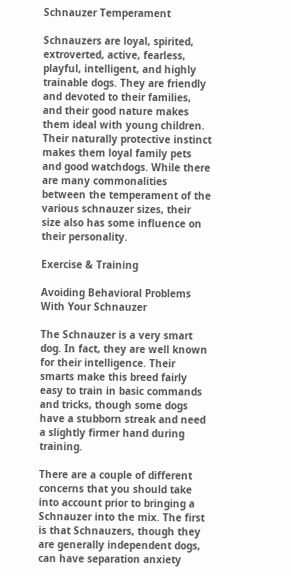Schnauzer Temperament

Schnauzers are loyal, spirited, extroverted, active, fearless, playful, intelligent, and highly trainable dogs. They are friendly and devoted to their families, and their good nature makes them ideal with young children. Their naturally protective instinct makes them loyal family pets and good watchdogs. While there are many commonalities between the temperament of the various schnauzer sizes, their size also has some influence on their personality.

Exercise & Training

Avoiding Behavioral Problems With Your Schnauzer

The Schnauzer is a very smart dog. In fact, they are well known for their intelligence. Their smarts make this breed fairly easy to train in basic commands and tricks, though some dogs have a stubborn streak and need a slightly firmer hand during training.

There are a couple of different concerns that you should take into account prior to bringing a Schnauzer into the mix. The first is that Schnauzers, though they are generally independent dogs, can have separation anxiety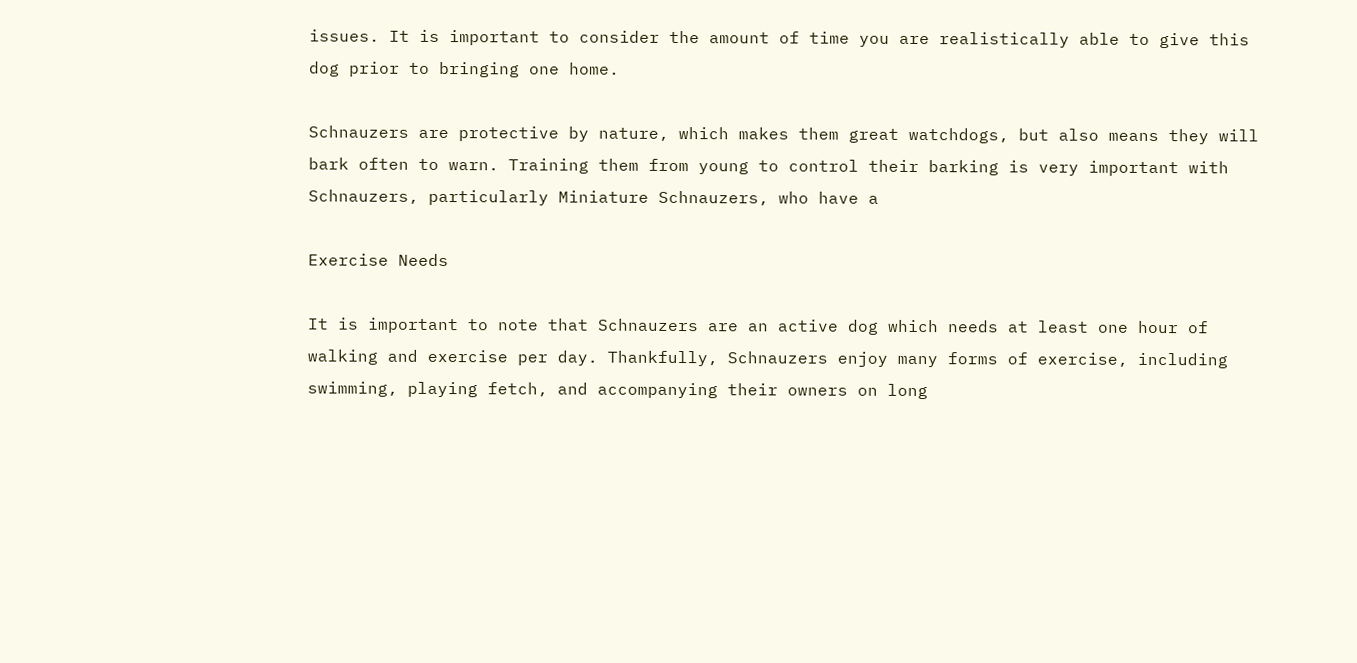issues. It is important to consider the amount of time you are realistically able to give this dog prior to bringing one home.

Schnauzers are protective by nature, which makes them great watchdogs, but also means they will bark often to warn. Training them from young to control their barking is very important with Schnauzers, particularly Miniature Schnauzers, who have a

Exercise Needs

It is important to note that Schnauzers are an active dog which needs at least one hour of walking and exercise per day. Thankfully, Schnauzers enjoy many forms of exercise, including swimming, playing fetch, and accompanying their owners on long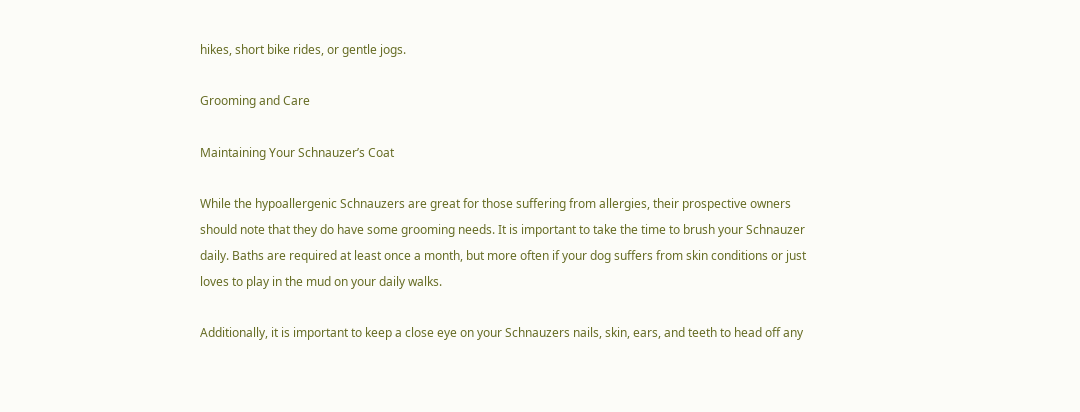hikes, short bike rides, or gentle jogs.

Grooming and Care

Maintaining Your Schnauzer’s Coat

While the hypoallergenic Schnauzers are great for those suffering from allergies, their prospective owners should note that they do have some grooming needs. It is important to take the time to brush your Schnauzer daily. Baths are required at least once a month, but more often if your dog suffers from skin conditions or just loves to play in the mud on your daily walks.

Additionally, it is important to keep a close eye on your Schnauzers nails, skin, ears, and teeth to head off any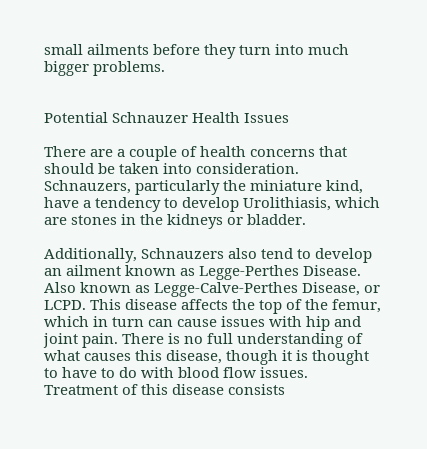small ailments before they turn into much bigger problems.


Potential Schnauzer Health Issues

There are a couple of health concerns that should be taken into consideration. Schnauzers, particularly the miniature kind, have a tendency to develop Urolithiasis, which are stones in the kidneys or bladder.

Additionally, Schnauzers also tend to develop an ailment known as Legge-Perthes Disease. Also known as Legge-Calve-Perthes Disease, or LCPD. This disease affects the top of the femur, which in turn can cause issues with hip and joint pain. There is no full understanding of what causes this disease, though it is thought to have to do with blood flow issues. Treatment of this disease consists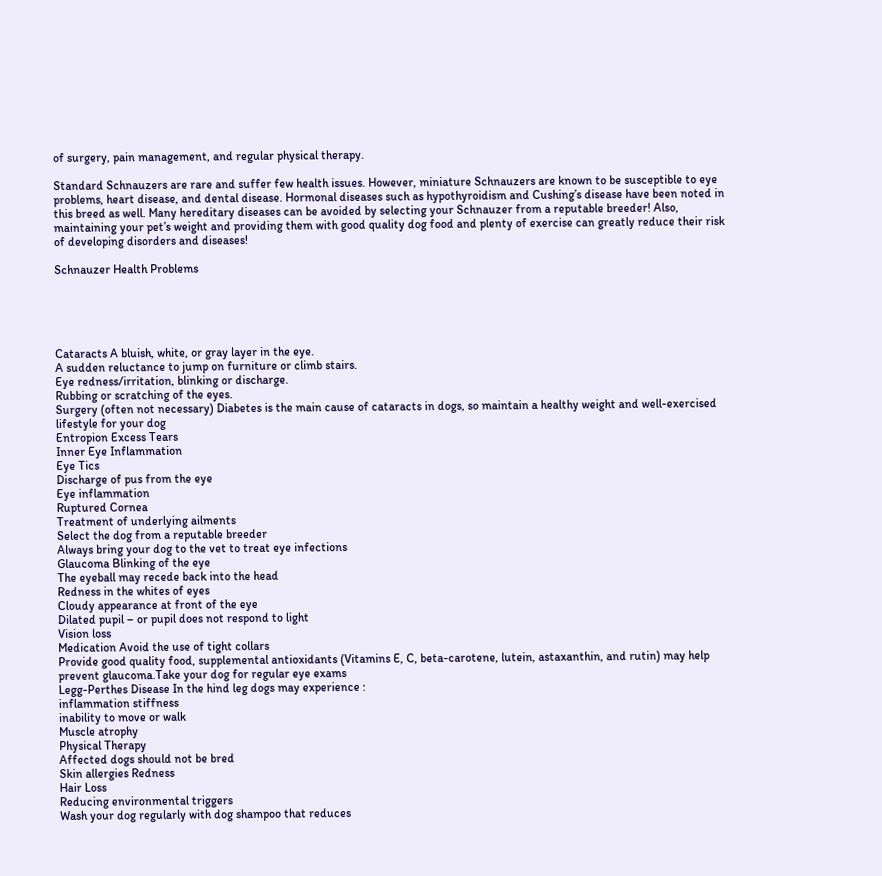of surgery, pain management, and regular physical therapy.

Standard Schnauzers are rare and suffer few health issues. However, miniature Schnauzers are known to be susceptible to eye problems, heart disease, and dental disease. Hormonal diseases such as hypothyroidism and Cushing’s disease have been noted in this breed as well. Many hereditary diseases can be avoided by selecting your Schnauzer from a reputable breeder! Also, maintaining your pet’s weight and providing them with good quality dog food and plenty of exercise can greatly reduce their risk of developing disorders and diseases!

Schnauzer Health Problems





Cataracts A bluish, white, or gray layer in the eye.
A sudden reluctance to jump on furniture or climb stairs.
Eye redness/irritation, blinking or discharge.
Rubbing or scratching of the eyes.
Surgery (often not necessary) Diabetes is the main cause of cataracts in dogs, so maintain a healthy weight and well-exercised lifestyle for your dog
Entropion Excess Tears
Inner Eye Inflammation
Eye Tics
Discharge of pus from the eye
Eye inflammation
Ruptured Cornea
Treatment of underlying ailments
Select the dog from a reputable breeder
Always bring your dog to the vet to treat eye infections
Glaucoma Blinking of the eye
The eyeball may recede back into the head
Redness in the whites of eyes
Cloudy appearance at front of the eye
Dilated pupil – or pupil does not respond to light
Vision loss
Medication Avoid the use of tight collars
Provide good quality food, supplemental antioxidants (Vitamins E, C, beta-carotene, lutein, astaxanthin, and rutin) may help prevent glaucoma.Take your dog for regular eye exams
Legg-Perthes Disease In the hind leg dogs may experience :
inflammation stiffness
inability to move or walk
Muscle atrophy
Physical Therapy
Affected dogs should not be bred
Skin allergies Redness
Hair Loss
Reducing environmental triggers
Wash your dog regularly with dog shampoo that reduces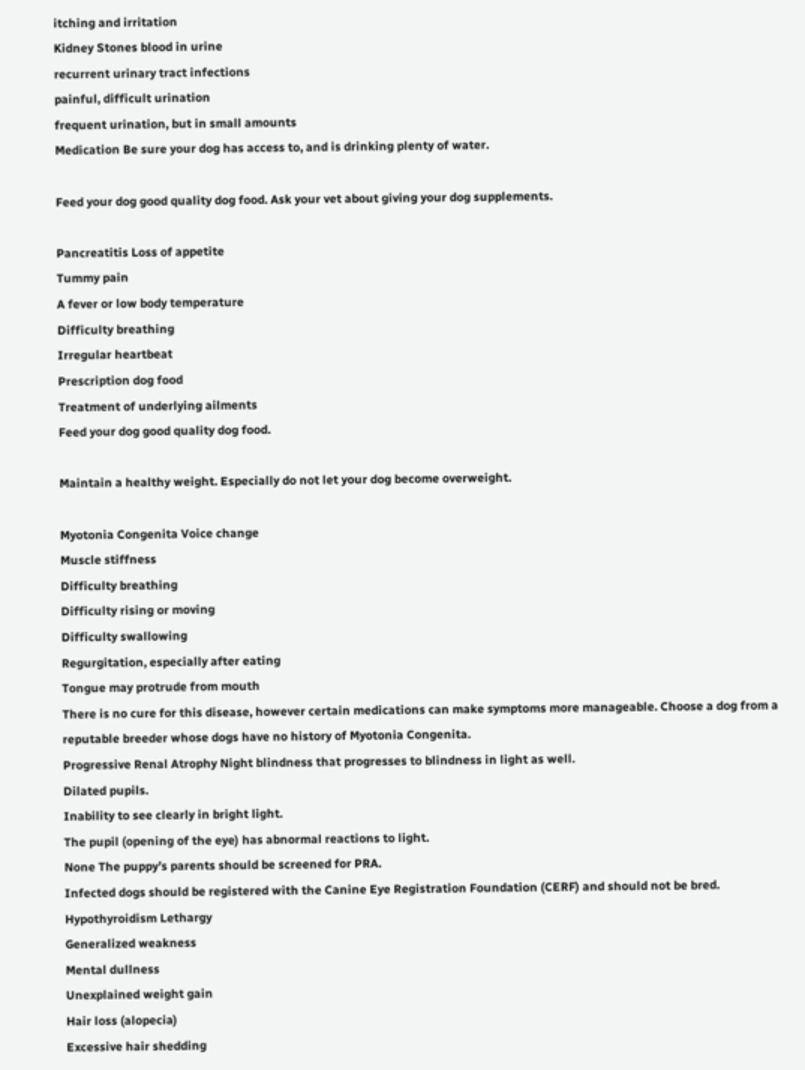itching and irritation
Kidney Stones blood in urine
recurrent urinary tract infections
painful, difficult urination
frequent urination, but in small amounts
Medication Be sure your dog has access to, and is drinking plenty of water.

Feed your dog good quality dog food. Ask your vet about giving your dog supplements.

Pancreatitis Loss of appetite
Tummy pain
A fever or low body temperature
Difficulty breathing
Irregular heartbeat
Prescription dog food
Treatment of underlying ailments
Feed your dog good quality dog food.

Maintain a healthy weight. Especially do not let your dog become overweight.

Myotonia Congenita Voice change
Muscle stiffness
Difficulty breathing
Difficulty rising or moving
Difficulty swallowing
Regurgitation, especially after eating
Tongue may protrude from mouth
There is no cure for this disease, however certain medications can make symptoms more manageable. Choose a dog from a reputable breeder whose dogs have no history of Myotonia Congenita.
Progressive Renal Atrophy Night blindness that progresses to blindness in light as well.
Dilated pupils.
Inability to see clearly in bright light.
The pupil (opening of the eye) has abnormal reactions to light.
None The puppy’s parents should be screened for PRA.
Infected dogs should be registered with the Canine Eye Registration Foundation (CERF) and should not be bred.
Hypothyroidism Lethargy
Generalized weakness
Mental dullness
Unexplained weight gain
Hair loss (alopecia)
Excessive hair shedding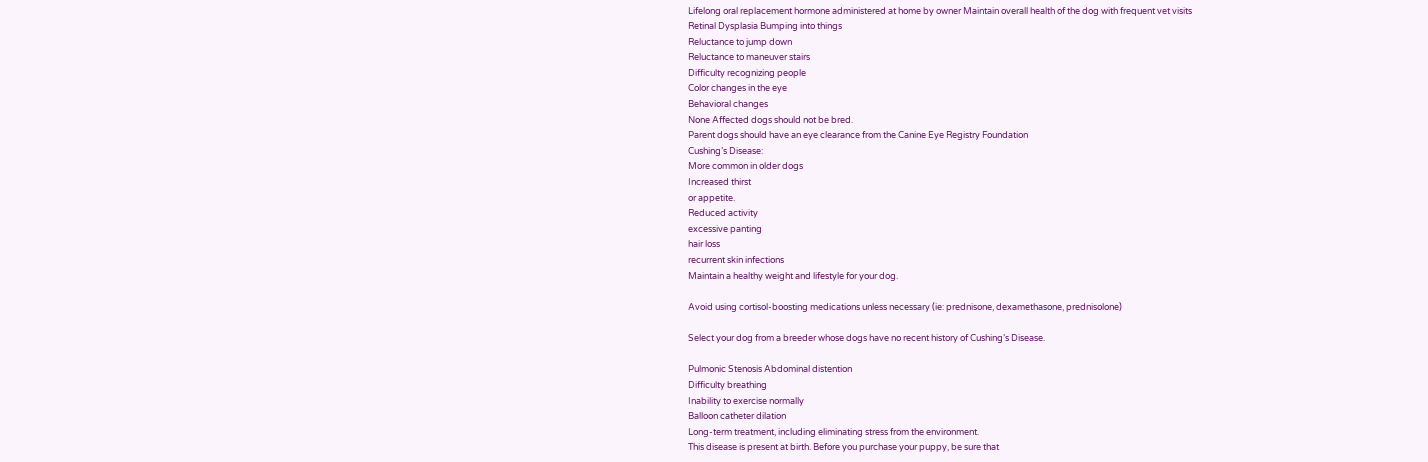Lifelong oral replacement hormone administered at home by owner Maintain overall health of the dog with frequent vet visits
Retinal Dysplasia Bumping into things
Reluctance to jump down
Reluctance to maneuver stairs
Difficulty recognizing people
Color changes in the eye
Behavioral changes
None Affected dogs should not be bred.
Parent dogs should have an eye clearance from the Canine Eye Registry Foundation
Cushing’s Disease:
More common in older dogs
Increased thirst
or appetite.
Reduced activity
excessive panting
hair loss
recurrent skin infections
Maintain a healthy weight and lifestyle for your dog.

Avoid using cortisol-boosting medications unless necessary (ie: prednisone, dexamethasone, prednisolone)

Select your dog from a breeder whose dogs have no recent history of Cushing’s Disease.

Pulmonic Stenosis Abdominal distention
Difficulty breathing
Inability to exercise normally
Balloon catheter dilation
Long-term treatment, including eliminating stress from the environment.
This disease is present at birth. Before you purchase your puppy, be sure that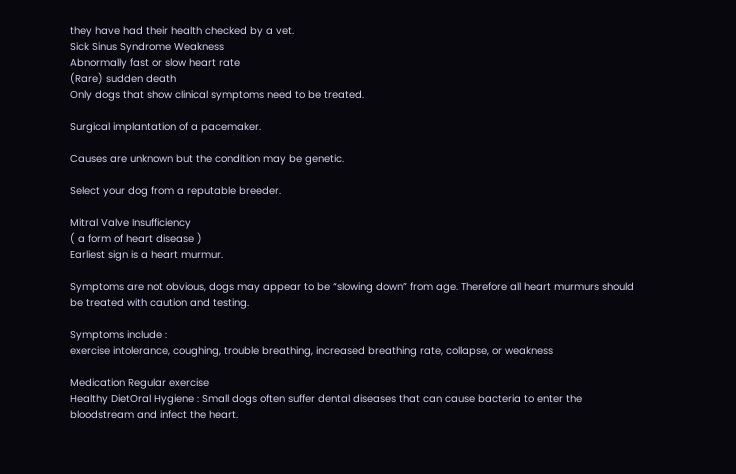they have had their health checked by a vet.
Sick Sinus Syndrome Weakness
Abnormally fast or slow heart rate
(Rare) sudden death
Only dogs that show clinical symptoms need to be treated.

Surgical implantation of a pacemaker.

Causes are unknown but the condition may be genetic.

Select your dog from a reputable breeder.

Mitral Valve Insufficiency
( a form of heart disease )
Earliest sign is a heart murmur.

Symptoms are not obvious, dogs may appear to be “slowing down” from age. Therefore all heart murmurs should be treated with caution and testing.

Symptoms include :
exercise intolerance, coughing, trouble breathing, increased breathing rate, collapse, or weakness

Medication Regular exercise
Healthy DietOral Hygiene : Small dogs often suffer dental diseases that can cause bacteria to enter the bloodstream and infect the heart.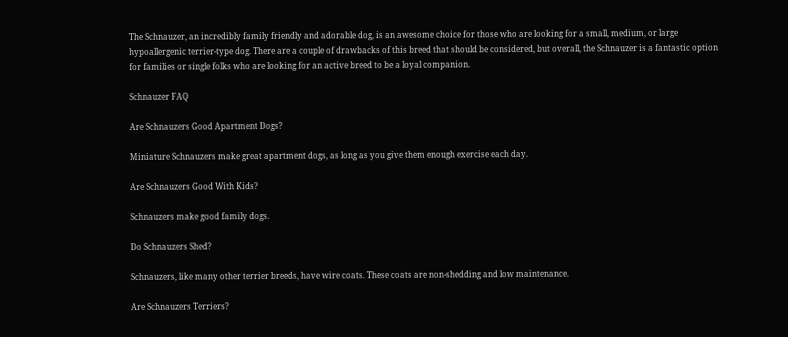The Schnauzer, an incredibly family friendly and adorable dog, is an awesome choice for those who are looking for a small, medium, or large hypoallergenic terrier-type dog. There are a couple of drawbacks of this breed that should be considered, but overall, the Schnauzer is a fantastic option for families or single folks who are looking for an active breed to be a loyal companion.

Schnauzer FAQ

Are Schnauzers Good Apartment Dogs?

Miniature Schnauzers make great apartment dogs, as long as you give them enough exercise each day.

Are Schnauzers Good With Kids?

Schnauzers make good family dogs.

Do Schnauzers Shed?

Schnauzers, like many other terrier breeds, have wire coats. These coats are non-shedding and low maintenance.

Are Schnauzers Terriers?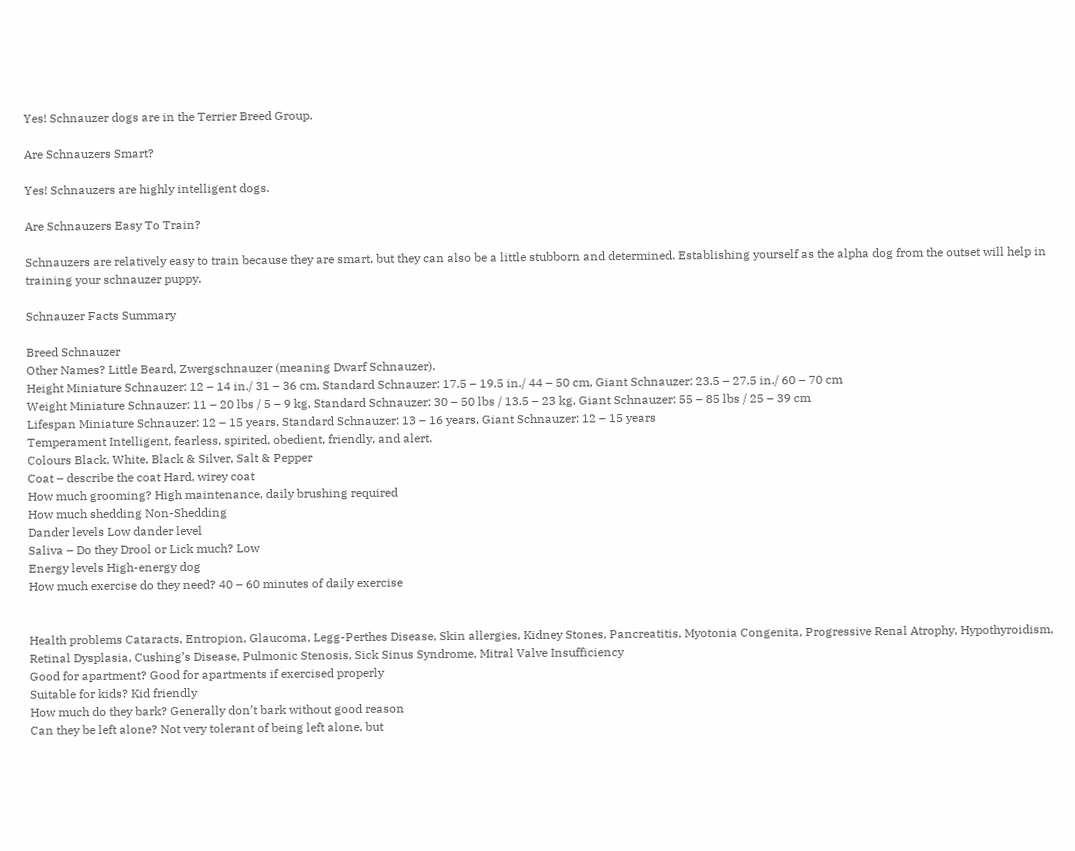Yes! Schnauzer dogs are in the Terrier Breed Group.

Are Schnauzers Smart?

Yes! Schnauzers are highly intelligent dogs.

Are Schnauzers Easy To Train?

Schnauzers are relatively easy to train because they are smart, but they can also be a little stubborn and determined. Establishing yourself as the alpha dog from the outset will help in training your schnauzer puppy.

Schnauzer Facts Summary

Breed Schnauzer
Other Names? Little Beard, Zwergschnauzer (meaning Dwarf Schnauzer).
Height Miniature Schnauzer: 12 – 14 in./ 31 – 36 cm, Standard Schnauzer: 17.5 – 19.5 in./ 44 – 50 cm, Giant Schnauzer: 23.5 – 27.5 in./ 60 – 70 cm
Weight Miniature Schnauzer: 11 – 20 lbs / 5 – 9 kg, Standard Schnauzer: 30 – 50 lbs / 13.5 – 23 kg, Giant Schnauzer: 55 – 85 lbs / 25 – 39 cm
Lifespan Miniature Schnauzer: 12 – 15 years, Standard Schnauzer: 13 – 16 years, Giant Schnauzer: 12 – 15 years
Temperament Intelligent, fearless, spirited, obedient, friendly, and alert.
Colours Black, White, Black & Silver, Salt & Pepper
Coat – describe the coat Hard, wirey coat
How much grooming? High maintenance, daily brushing required
How much shedding Non-Shedding
Dander levels Low dander level
Saliva – Do they Drool or Lick much? Low
Energy levels High-energy dog
How much exercise do they need? 40 – 60 minutes of daily exercise


Health problems Cataracts, Entropion, Glaucoma, Legg-Perthes Disease, Skin allergies, Kidney Stones, Pancreatitis, Myotonia Congenita, Progressive Renal Atrophy, Hypothyroidism, Retinal Dysplasia, Cushing’s Disease, Pulmonic Stenosis, Sick Sinus Syndrome, Mitral Valve Insufficiency
Good for apartment? Good for apartments if exercised properly
Suitable for kids? Kid friendly
How much do they bark? Generally don’t bark without good reason
Can they be left alone? Not very tolerant of being left alone, but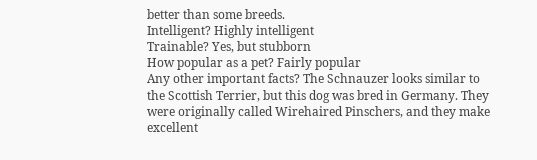better than some breeds.
Intelligent? Highly intelligent
Trainable? Yes, but stubborn
How popular as a pet? Fairly popular
Any other important facts? The Schnauzer looks similar to the Scottish Terrier, but this dog was bred in Germany. They were originally called Wirehaired Pinschers, and they make excellent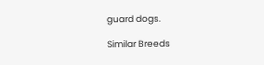guard dogs.

Similar Breeds